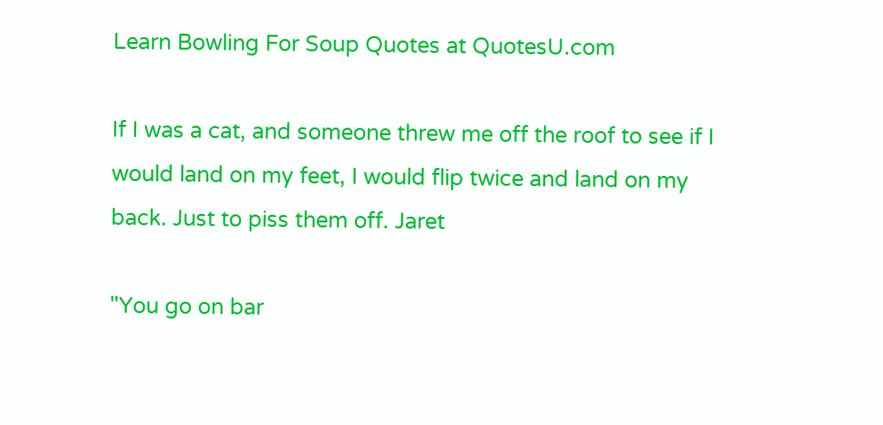Learn Bowling For Soup Quotes at QuotesU.com

If I was a cat, and someone threw me off the roof to see if I would land on my feet, I would flip twice and land on my back. Just to piss them off. Jaret

"You go on bar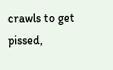crawls to get pissed,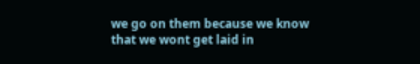we go on them because we know that we wont get laid in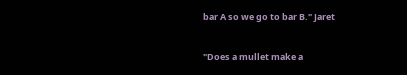bar A so we go to bar B." Jaret

"Does a mullet make a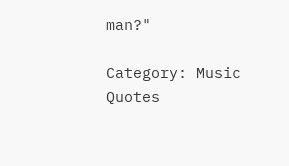man?"

Category: Music Quotes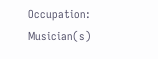Occupation: Musician(s)